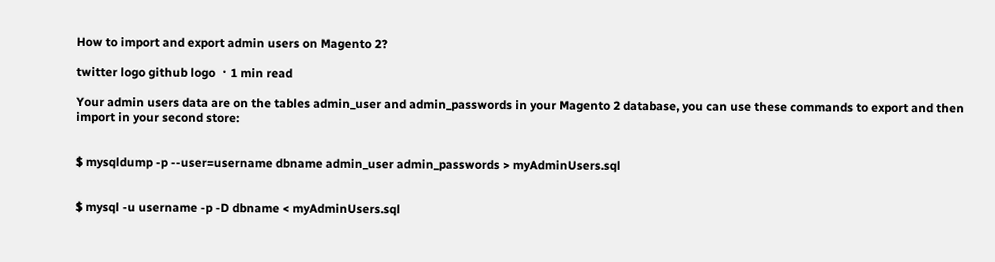How to import and export admin users on Magento 2?

twitter logo github logo ・1 min read

Your admin users data are on the tables admin_user and admin_passwords in your Magento 2 database, you can use these commands to export and then import in your second store:


$ mysqldump -p --user=username dbname admin_user admin_passwords > myAdminUsers.sql


$ mysql -u username -p -D dbname < myAdminUsers.sql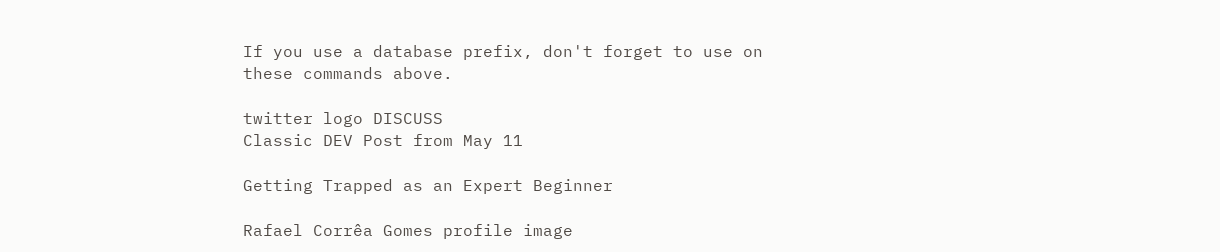If you use a database prefix, don't forget to use on these commands above.

twitter logo DISCUSS
Classic DEV Post from May 11

Getting Trapped as an Expert Beginner

Rafael Corrêa Gomes profile image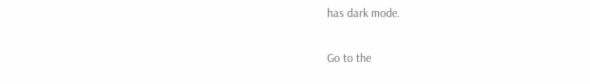has dark mode.

Go to the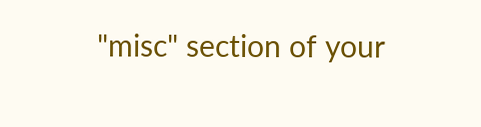"misc" section of your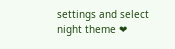settings and select night theme ❤